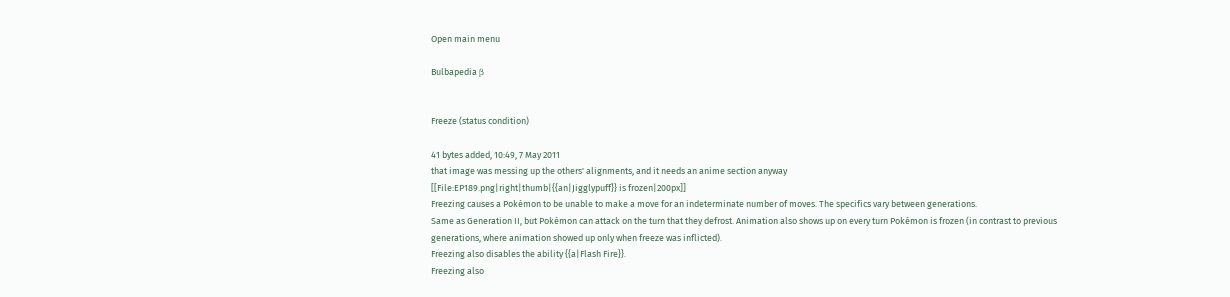Open main menu

Bulbapedia β


Freeze (status condition)

41 bytes added, 10:49, 7 May 2011
that image was messing up the others' alignments, and it needs an anime section anyway
[[File:EP189.png|right|thumb|{{an|Jigglypuff}} is frozen|200px]]
Freezing causes a Pokémon to be unable to make a move for an indeterminate number of moves. The specifics vary between generations.
Same as Generation II, but Pokémon can attack on the turn that they defrost. Animation also shows up on every turn Pokémon is frozen (in contrast to previous generations, where animation showed up only when freeze was inflicted).
Freezing also disables the ability {{a|Flash Fire}}.
Freezing also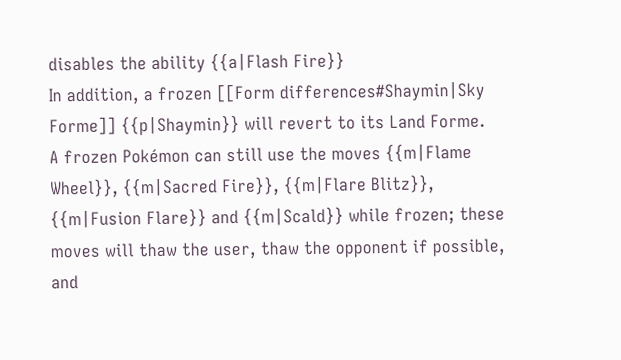disables the ability {{a|Flash Fire}}
In addition, a frozen [[Form differences#Shaymin|Sky Forme]] {{p|Shaymin}} will revert to its Land Forme.
A frozen Pokémon can still use the moves {{m|Flame Wheel}}, {{m|Sacred Fire}}, {{m|Flare Blitz}}, {{m|Fusion Flare}} and {{m|Scald}} while frozen; these moves will thaw the user, thaw the opponent if possible, and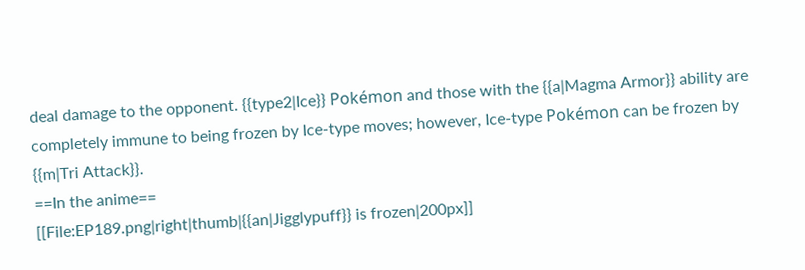deal damage to the opponent. {{type2|Ice}} Pokémon and those with the {{a|Magma Armor}} ability are completely immune to being frozen by Ice-type moves; however, Ice-type Pokémon can be frozen by {{m|Tri Attack}}.
==In the anime==
[[File:EP189.png|right|thumb|{{an|Jigglypuff}} is frozen|200px]]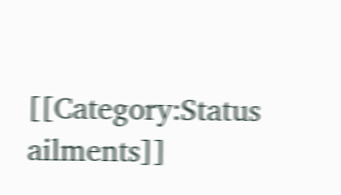[[Category:Status ailments]]